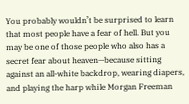You probably wouldn’t be surprised to learn that most people have a fear of hell. But you may be one of those people who also has a secret fear about heaven—because sitting against an all-white backdrop, wearing diapers, and playing the harp while Morgan Freeman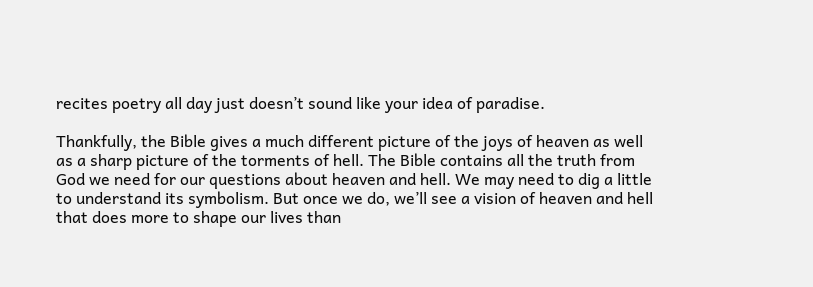recites poetry all day just doesn’t sound like your idea of paradise.

Thankfully, the Bible gives a much different picture of the joys of heaven as well as a sharp picture of the torments of hell. The Bible contains all the truth from God we need for our questions about heaven and hell. We may need to dig a little to understand its symbolism. But once we do, we’ll see a vision of heaven and hell that does more to shape our lives than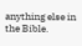anything else in the Bible.